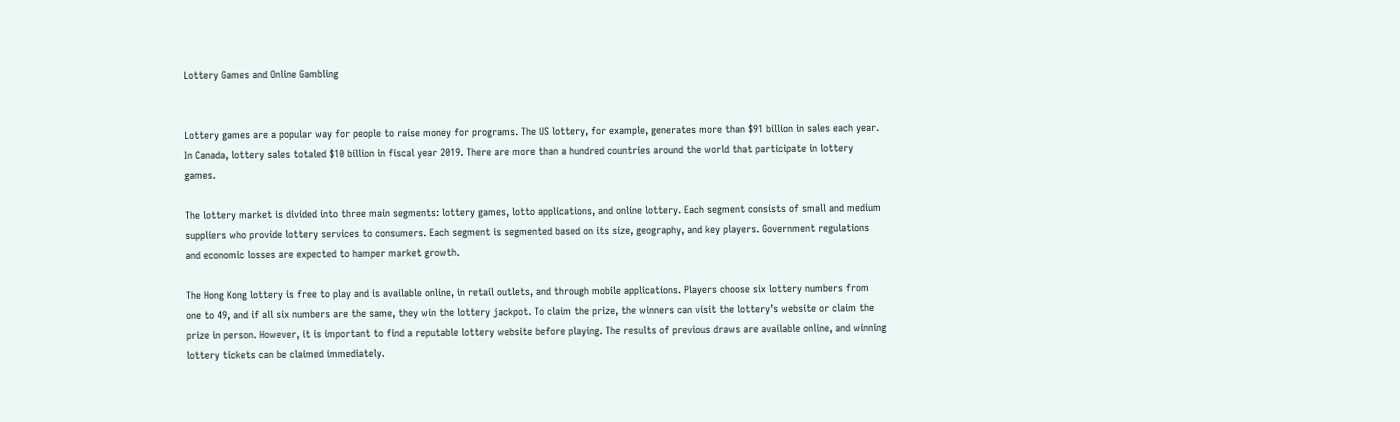Lottery Games and Online Gambling


Lottery games are a popular way for people to raise money for programs. The US lottery, for example, generates more than $91 billion in sales each year. In Canada, lottery sales totaled $10 billion in fiscal year 2019. There are more than a hundred countries around the world that participate in lottery games.

The lottery market is divided into three main segments: lottery games, lotto applications, and online lottery. Each segment consists of small and medium suppliers who provide lottery services to consumers. Each segment is segmented based on its size, geography, and key players. Government regulations and economic losses are expected to hamper market growth.

The Hong Kong lottery is free to play and is available online, in retail outlets, and through mobile applications. Players choose six lottery numbers from one to 49, and if all six numbers are the same, they win the lottery jackpot. To claim the prize, the winners can visit the lottery’s website or claim the prize in person. However, it is important to find a reputable lottery website before playing. The results of previous draws are available online, and winning lottery tickets can be claimed immediately.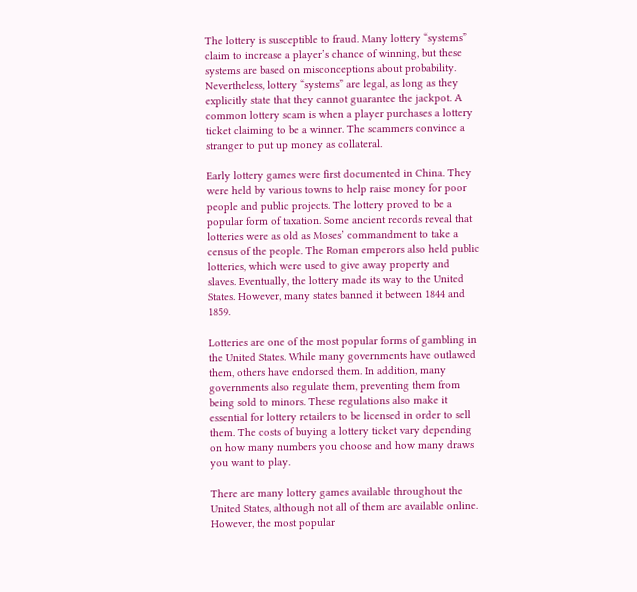The lottery is susceptible to fraud. Many lottery “systems” claim to increase a player’s chance of winning, but these systems are based on misconceptions about probability. Nevertheless, lottery “systems” are legal, as long as they explicitly state that they cannot guarantee the jackpot. A common lottery scam is when a player purchases a lottery ticket claiming to be a winner. The scammers convince a stranger to put up money as collateral.

Early lottery games were first documented in China. They were held by various towns to help raise money for poor people and public projects. The lottery proved to be a popular form of taxation. Some ancient records reveal that lotteries were as old as Moses’ commandment to take a census of the people. The Roman emperors also held public lotteries, which were used to give away property and slaves. Eventually, the lottery made its way to the United States. However, many states banned it between 1844 and 1859.

Lotteries are one of the most popular forms of gambling in the United States. While many governments have outlawed them, others have endorsed them. In addition, many governments also regulate them, preventing them from being sold to minors. These regulations also make it essential for lottery retailers to be licensed in order to sell them. The costs of buying a lottery ticket vary depending on how many numbers you choose and how many draws you want to play.

There are many lottery games available throughout the United States, although not all of them are available online. However, the most popular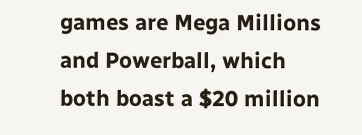games are Mega Millions and Powerball, which both boast a $20 million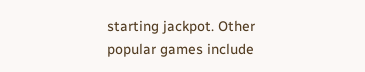starting jackpot. Other popular games include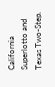California Superlotto and Texas Two-Step.